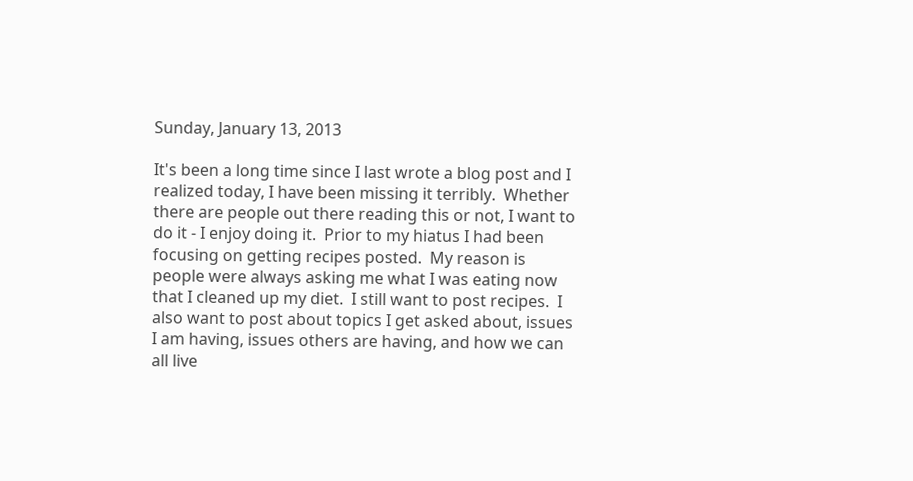Sunday, January 13, 2013

It's been a long time since I last wrote a blog post and I realized today, I have been missing it terribly.  Whether there are people out there reading this or not, I want to do it - I enjoy doing it.  Prior to my hiatus I had been focusing on getting recipes posted.  My reason is people were always asking me what I was eating now that I cleaned up my diet.  I still want to post recipes.  I also want to post about topics I get asked about, issues I am having, issues others are having, and how we can all live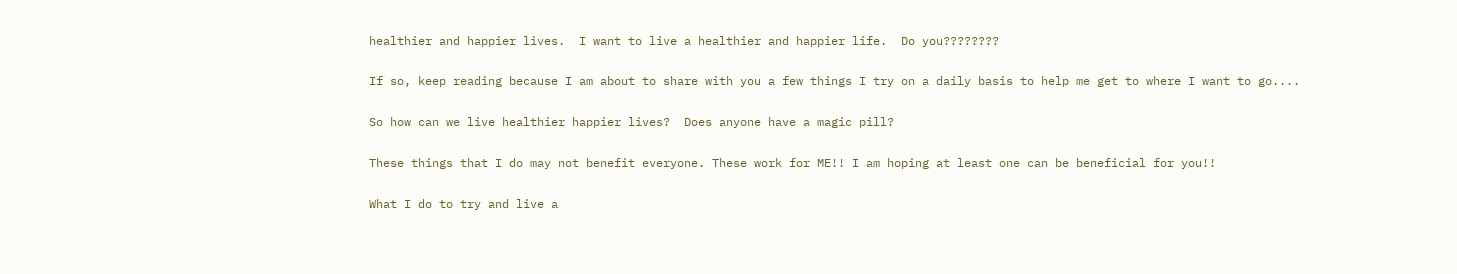healthier and happier lives.  I want to live a healthier and happier life.  Do you????????

If so, keep reading because I am about to share with you a few things I try on a daily basis to help me get to where I want to go....

So how can we live healthier happier lives?  Does anyone have a magic pill?

These things that I do may not benefit everyone. These work for ME!! I am hoping at least one can be beneficial for you!!

What I do to try and live a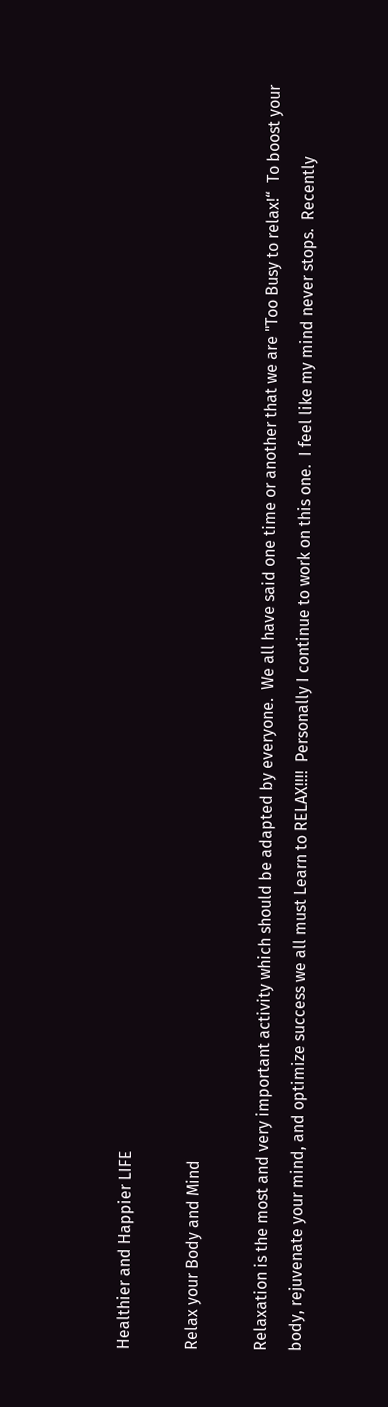Healthier and Happier LIFE

Relax your Body and Mind

Relaxation is the most and very important activity which should be adapted by everyone.  We all have said one time or another that we are "Too Busy to relax!“  To boost your body, rejuvenate your mind, and optimize success we all must Learn to RELAX!!!!  Personally I continue to work on this one.  I feel like my mind never stops.  Recently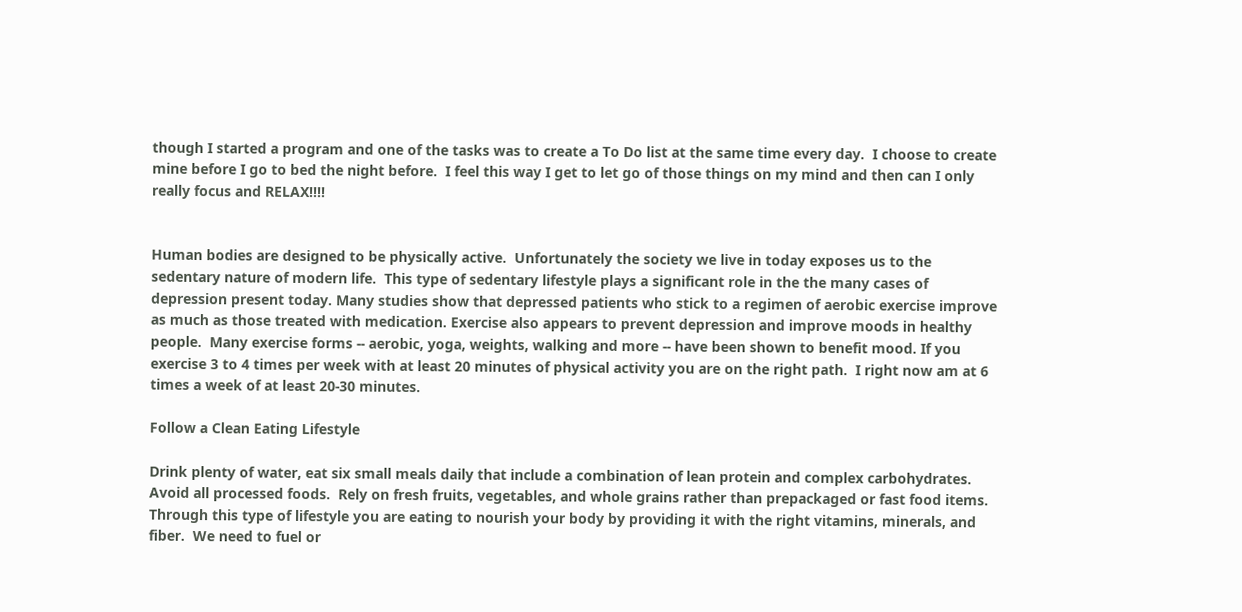though I started a program and one of the tasks was to create a To Do list at the same time every day.  I choose to create mine before I go to bed the night before.  I feel this way I get to let go of those things on my mind and then can I only really focus and RELAX!!!!


Human bodies are designed to be physically active.  Unfortunately the society we live in today exposes us to the sedentary nature of modern life.  This type of sedentary lifestyle plays a significant role in the the many cases of depression present today. Many studies show that depressed patients who stick to a regimen of aerobic exercise improve as much as those treated with medication. Exercise also appears to prevent depression and improve moods in healthy people.  Many exercise forms -- aerobic, yoga, weights, walking and more -- have been shown to benefit mood. If you exercise 3 to 4 times per week with at least 20 minutes of physical activity you are on the right path.  I right now am at 6 times a week of at least 20-30 minutes.

Follow a Clean Eating Lifestyle

Drink plenty of water, eat six small meals daily that include a combination of lean protein and complex carbohydrates.  Avoid all processed foods.  Rely on fresh fruits, vegetables, and whole grains rather than prepackaged or fast food items.  Through this type of lifestyle you are eating to nourish your body by providing it with the right vitamins, minerals, and fiber.  We need to fuel or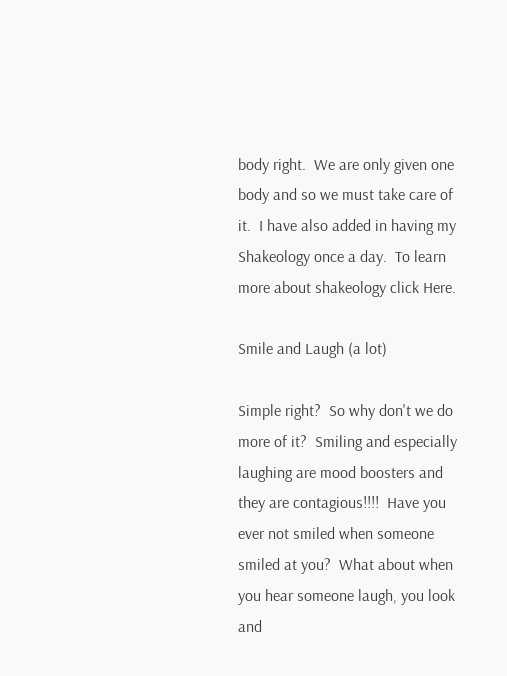body right.  We are only given one body and so we must take care of it.  I have also added in having my Shakeology once a day.  To learn more about shakeology click Here.

Smile and Laugh (a lot)

Simple right?  So why don't we do more of it?  Smiling and especially laughing are mood boosters and they are contagious!!!!  Have you ever not smiled when someone smiled at you?  What about when you hear someone laugh, you look and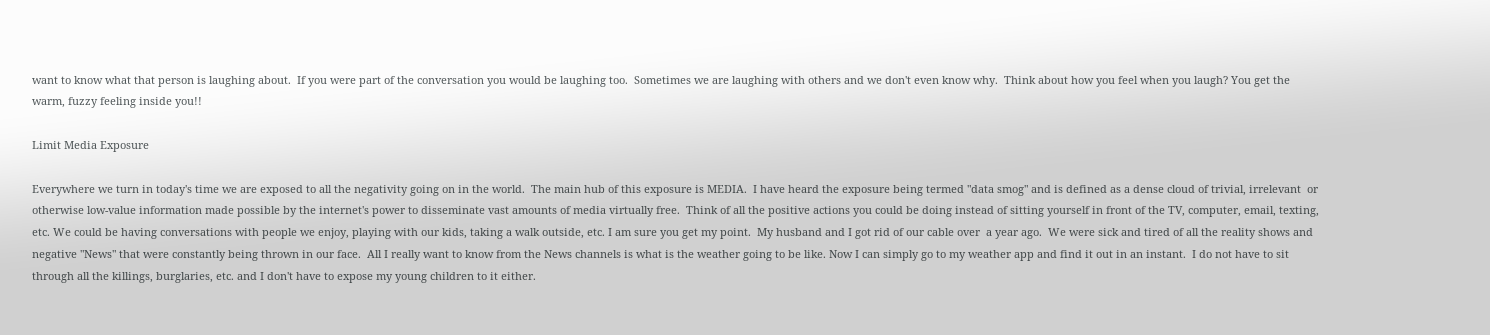want to know what that person is laughing about.  If you were part of the conversation you would be laughing too.  Sometimes we are laughing with others and we don't even know why.  Think about how you feel when you laugh? You get the warm, fuzzy feeling inside you!!

Limit Media Exposure

Everywhere we turn in today's time we are exposed to all the negativity going on in the world.  The main hub of this exposure is MEDIA.  I have heard the exposure being termed "data smog" and is defined as a dense cloud of trivial, irrelevant  or otherwise low-value information made possible by the internet's power to disseminate vast amounts of media virtually free.  Think of all the positive actions you could be doing instead of sitting yourself in front of the TV, computer, email, texting, etc. We could be having conversations with people we enjoy, playing with our kids, taking a walk outside, etc. I am sure you get my point.  My husband and I got rid of our cable over  a year ago.  We were sick and tired of all the reality shows and negative "News" that were constantly being thrown in our face.  All I really want to know from the News channels is what is the weather going to be like. Now I can simply go to my weather app and find it out in an instant.  I do not have to sit through all the killings, burglaries, etc. and I don't have to expose my young children to it either.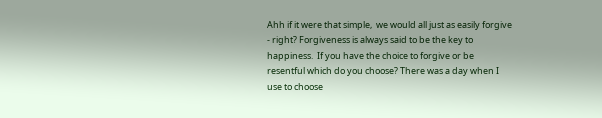Ahh if it were that simple,  we would all just as easily forgive - right? Forgiveness is always said to be the key to happiness.  If you have the choice to forgive or be resentful which do you choose? There was a day when I use to choose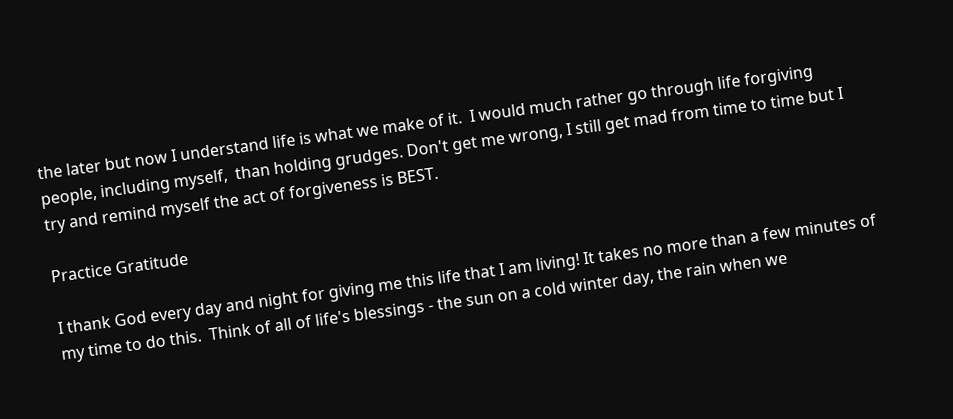the later but now I understand life is what we make of it.  I would much rather go through life forgiving people, including myself,  than holding grudges. Don't get me wrong, I still get mad from time to time but I try and remind myself the act of forgiveness is BEST.

Practice Gratitude

I thank God every day and night for giving me this life that I am living! It takes no more than a few minutes of my time to do this.  Think of all of life's blessings - the sun on a cold winter day, the rain when we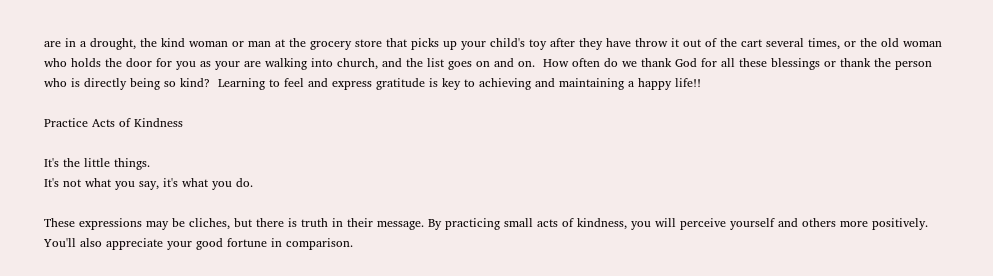are in a drought, the kind woman or man at the grocery store that picks up your child's toy after they have throw it out of the cart several times, or the old woman who holds the door for you as your are walking into church, and the list goes on and on.  How often do we thank God for all these blessings or thank the person who is directly being so kind?  Learning to feel and express gratitude is key to achieving and maintaining a happy life!!

Practice Acts of Kindness

It's the little things.
It's not what you say, it's what you do.

These expressions may be cliches, but there is truth in their message. By practicing small acts of kindness, you will perceive yourself and others more positively. You'll also appreciate your good fortune in comparison.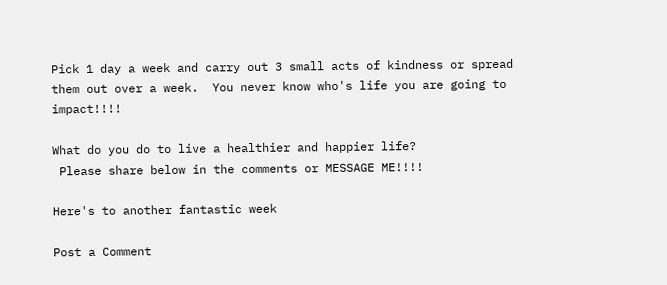Pick 1 day a week and carry out 3 small acts of kindness or spread them out over a week.  You never know who's life you are going to impact!!!!

What do you do to live a healthier and happier life?
 Please share below in the comments or MESSAGE ME!!!!

Here's to another fantastic week

Post a Comment